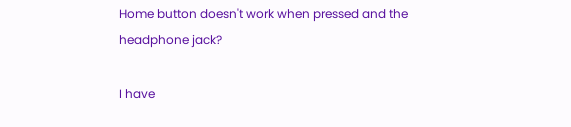Home button doesn't work when pressed and the headphone jack?

I have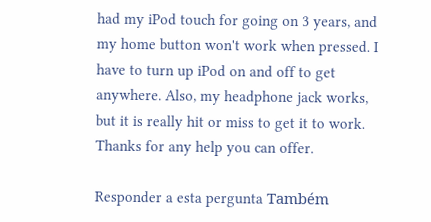had my iPod touch for going on 3 years, and my home button won't work when pressed. I have to turn up iPod on and off to get anywhere. Also, my headphone jack works, but it is really hit or miss to get it to work. Thanks for any help you can offer.

Responder a esta pergunta Também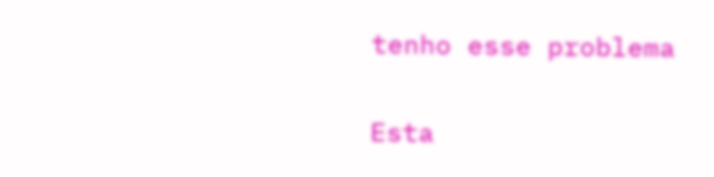tenho esse problema

Esta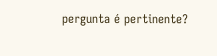pergunta é pertinente?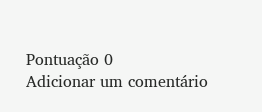Pontuação 0
Adicionar um comentário